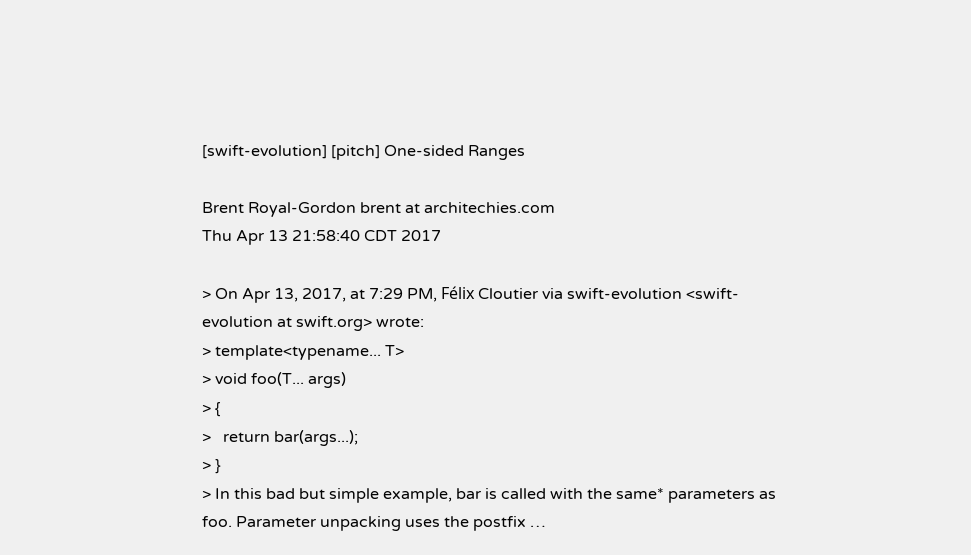[swift-evolution] [pitch] One-sided Ranges

Brent Royal-Gordon brent at architechies.com
Thu Apr 13 21:58:40 CDT 2017

> On Apr 13, 2017, at 7:29 PM, Félix Cloutier via swift-evolution <swift-evolution at swift.org> wrote:
> template<typename... T>
> void foo(T... args)
> {
>   return bar(args...);
> }
> In this bad but simple example, bar is called with the same* parameters as foo. Parameter unpacking uses the postfix …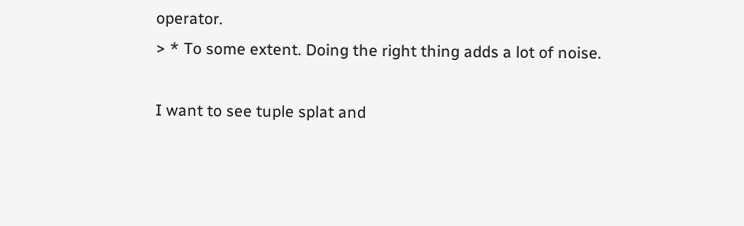operator.
> * To some extent. Doing the right thing adds a lot of noise.

I want to see tuple splat and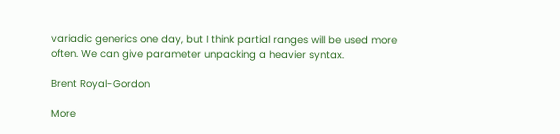variadic generics one day, but I think partial ranges will be used more often. We can give parameter unpacking a heavier syntax.

Brent Royal-Gordon

More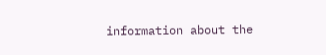information about the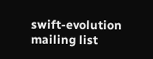swift-evolution mailing list